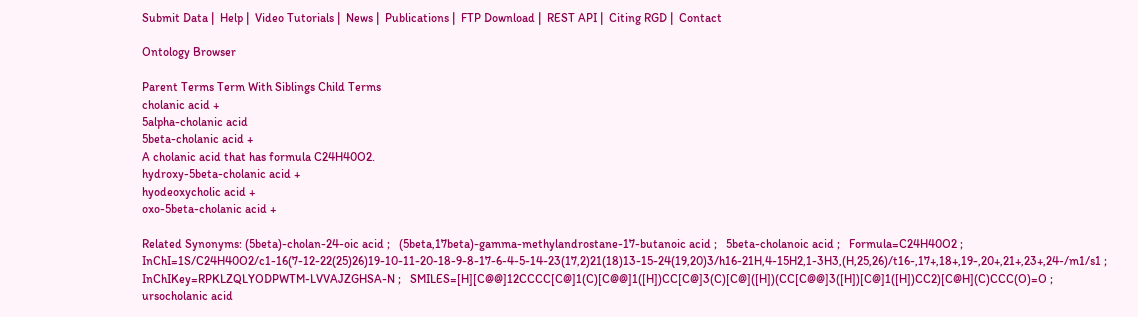Submit Data |  Help |  Video Tutorials |  News |  Publications |  FTP Download |  REST API |  Citing RGD |  Contact

Ontology Browser

Parent Terms Term With Siblings Child Terms
cholanic acid +
5alpha-cholanic acid
5beta-cholanic acid +
A cholanic acid that has formula C24H40O2.
hydroxy-5beta-cholanic acid +
hyodeoxycholic acid +
oxo-5beta-cholanic acid +

Related Synonyms: (5beta)-cholan-24-oic acid ;   (5beta,17beta)-gamma-methylandrostane-17-butanoic acid ;   5beta-cholanoic acid ;   Formula=C24H40O2 ;   InChI=1S/C24H40O2/c1-16(7-12-22(25)26)19-10-11-20-18-9-8-17-6-4-5-14-23(17,2)21(18)13-15-24(19,20)3/h16-21H,4-15H2,1-3H3,(H,25,26)/t16-,17+,18+,19-,20+,21+,23+,24-/m1/s1 ;   InChIKey=RPKLZQLYODPWTM-LVVAJZGHSA-N ;   SMILES=[H][C@@]12CCCC[C@]1(C)[C@@]1([H])CC[C@]3(C)[C@]([H])(CC[C@@]3([H])[C@]1([H])CC2)[C@H](C)CCC(O)=O ;   ursocholanic acid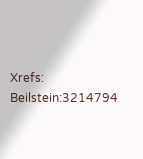Xrefs: Beilstein:3214794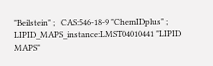"Beilstein" ;   CAS:546-18-9 "ChemIDplus" ;   LIPID_MAPS_instance:LMST04010441 "LIPID MAPS"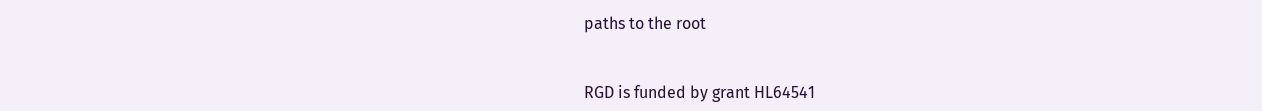paths to the root


RGD is funded by grant HL64541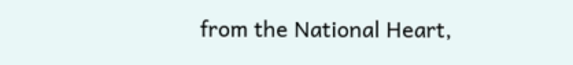from the National Heart,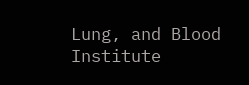Lung, and Blood Institute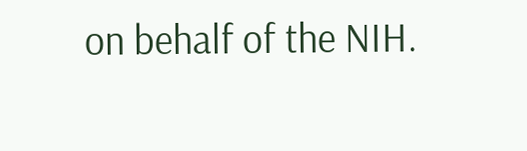on behalf of the NIH.